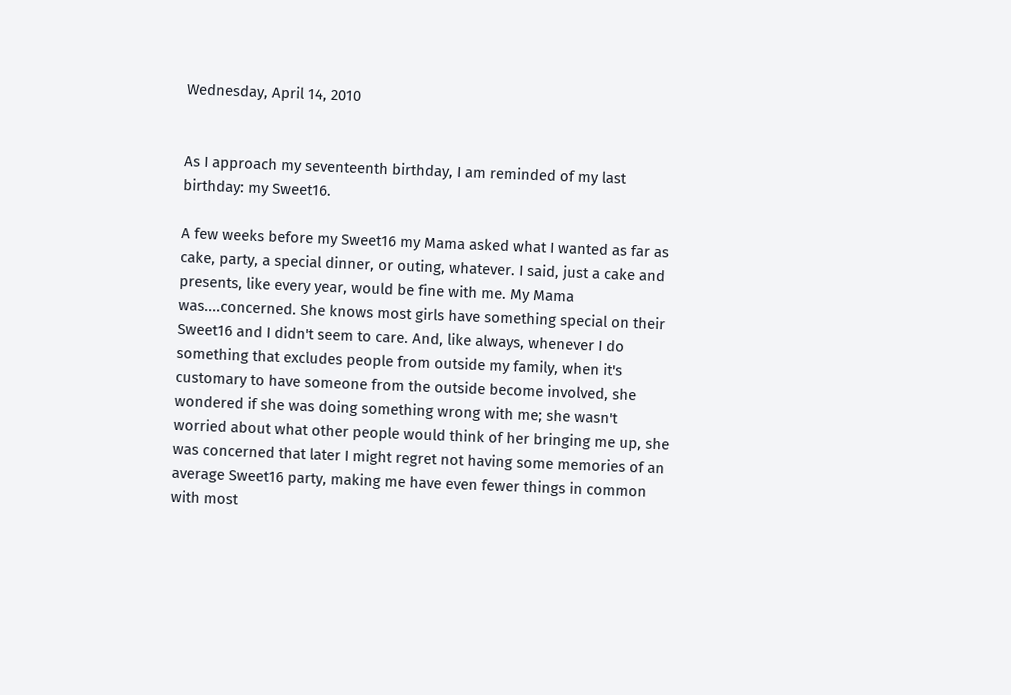Wednesday, April 14, 2010


As I approach my seventeenth birthday, I am reminded of my last birthday: my Sweet16.

A few weeks before my Sweet16 my Mama asked what I wanted as far as cake, party, a special dinner, or outing, whatever. I said, just a cake and presents, like every year, would be fine with me. My Mama was....concerned. She knows most girls have something special on their Sweet16 and I didn't seem to care. And, like always, whenever I do something that excludes people from outside my family, when it's customary to have someone from the outside become involved, she wondered if she was doing something wrong with me; she wasn't worried about what other people would think of her bringing me up, she was concerned that later I might regret not having some memories of an average Sweet16 party, making me have even fewer things in common with most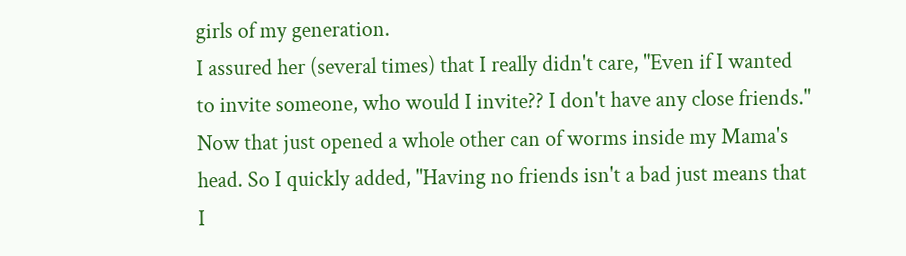girls of my generation.
I assured her (several times) that I really didn't care, "Even if I wanted to invite someone, who would I invite?? I don't have any close friends." Now that just opened a whole other can of worms inside my Mama's head. So I quickly added, "Having no friends isn't a bad just means that I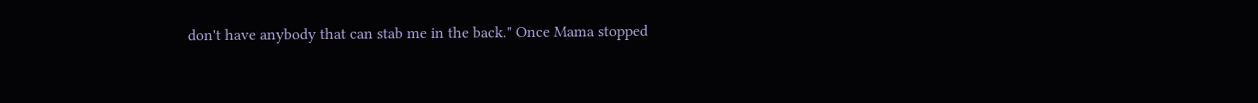don't have anybody that can stab me in the back." Once Mama stopped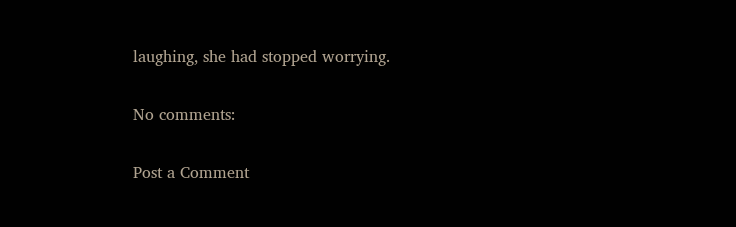laughing, she had stopped worrying.

No comments:

Post a Comment